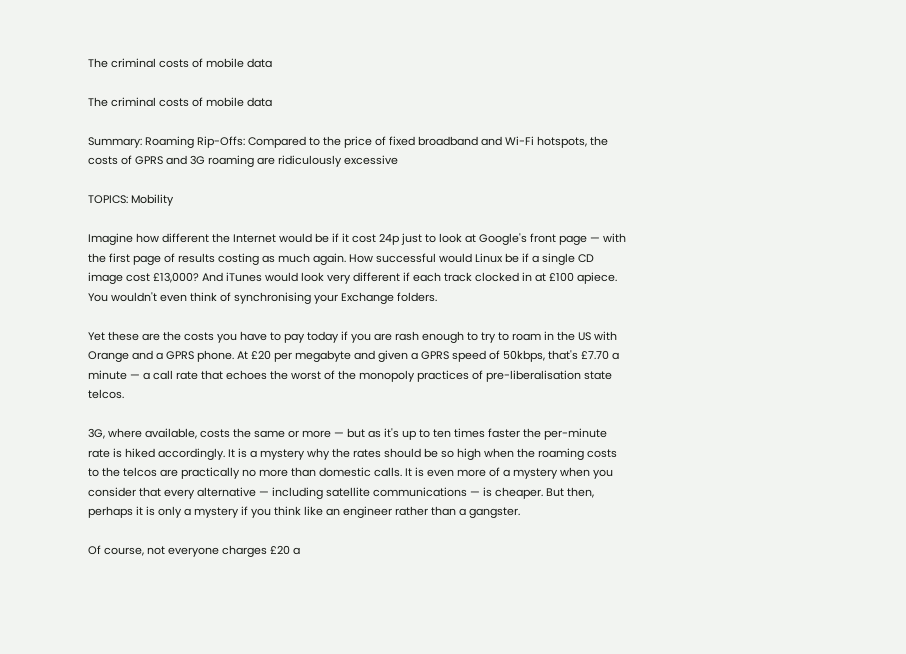The criminal costs of mobile data

The criminal costs of mobile data

Summary: Roaming Rip-Offs: Compared to the price of fixed broadband and Wi-Fi hotspots, the costs of GPRS and 3G roaming are ridiculously excessive

TOPICS: Mobility

Imagine how different the Internet would be if it cost 24p just to look at Google's front page — with the first page of results costing as much again. How successful would Linux be if a single CD image cost £13,000? And iTunes would look very different if each track clocked in at £100 apiece. You wouldn't even think of synchronising your Exchange folders.

Yet these are the costs you have to pay today if you are rash enough to try to roam in the US with Orange and a GPRS phone. At £20 per megabyte and given a GPRS speed of 50kbps, that's £7.70 a minute — a call rate that echoes the worst of the monopoly practices of pre-liberalisation state telcos.

3G, where available, costs the same or more — but as it's up to ten times faster the per-minute rate is hiked accordingly. It is a mystery why the rates should be so high when the roaming costs to the telcos are practically no more than domestic calls. It is even more of a mystery when you consider that every alternative — including satellite communications — is cheaper. But then, perhaps it is only a mystery if you think like an engineer rather than a gangster.

Of course, not everyone charges £20 a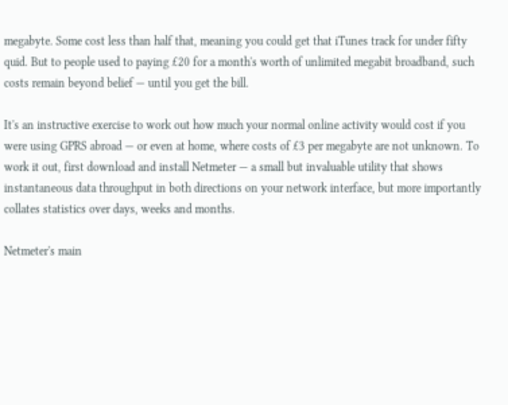megabyte. Some cost less than half that, meaning you could get that iTunes track for under fifty quid. But to people used to paying £20 for a month's worth of unlimited megabit broadband, such costs remain beyond belief — until you get the bill.

It's an instructive exercise to work out how much your normal online activity would cost if you were using GPRS abroad — or even at home, where costs of £3 per megabyte are not unknown. To work it out, first download and install Netmeter — a small but invaluable utility that shows instantaneous data throughput in both directions on your network interface, but more importantly collates statistics over days, weeks and months.

Netmeter's main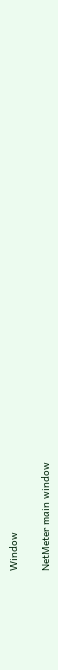Window

NetMeter main window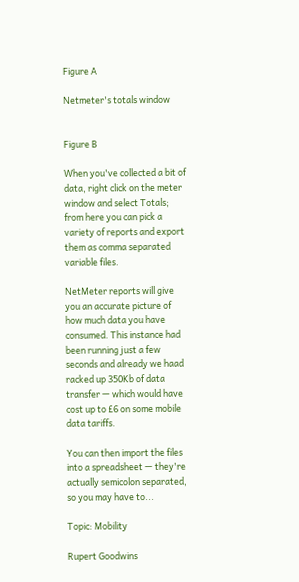Figure A

Netmeter's totals window


Figure B

When you've collected a bit of data, right click on the meter window and select Totals; from here you can pick a variety of reports and export them as comma separated variable files.

NetMeter reports will give you an accurate picture of how much data you have consumed. This instance had been running just a few seconds and already we haad racked up 350Kb of data transfer — which would have cost up to £6 on some mobile data tariffs.

You can then import the files into a spreadsheet — they're actually semicolon separated, so you may have to...

Topic: Mobility

Rupert Goodwins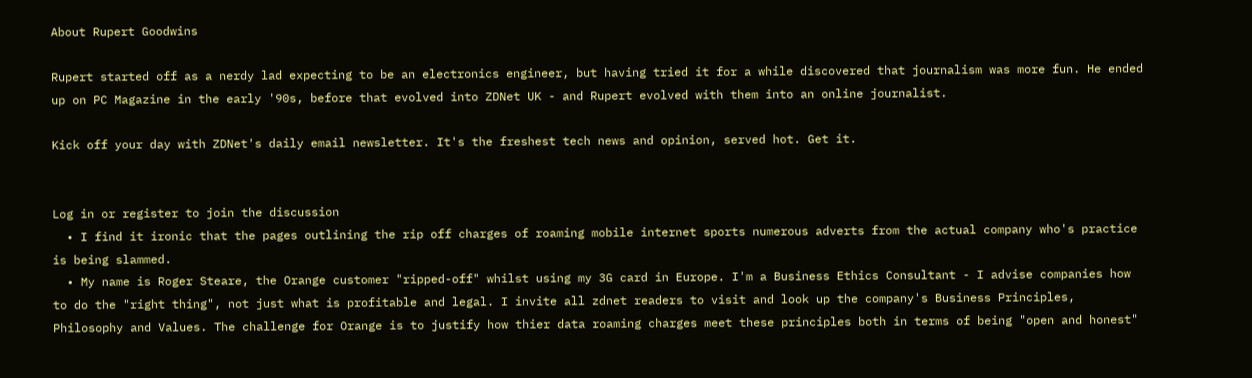About Rupert Goodwins

Rupert started off as a nerdy lad expecting to be an electronics engineer, but having tried it for a while discovered that journalism was more fun. He ended up on PC Magazine in the early '90s, before that evolved into ZDNet UK - and Rupert evolved with them into an online journalist.

Kick off your day with ZDNet's daily email newsletter. It's the freshest tech news and opinion, served hot. Get it.


Log in or register to join the discussion
  • I find it ironic that the pages outlining the rip off charges of roaming mobile internet sports numerous adverts from the actual company who's practice is being slammed.
  • My name is Roger Steare, the Orange customer "ripped-off" whilst using my 3G card in Europe. I'm a Business Ethics Consultant - I advise companies how to do the "right thing", not just what is profitable and legal. I invite all zdnet readers to visit and look up the company's Business Principles, Philosophy and Values. The challenge for Orange is to justify how thier data roaming charges meet these principles both in terms of being "open and honest"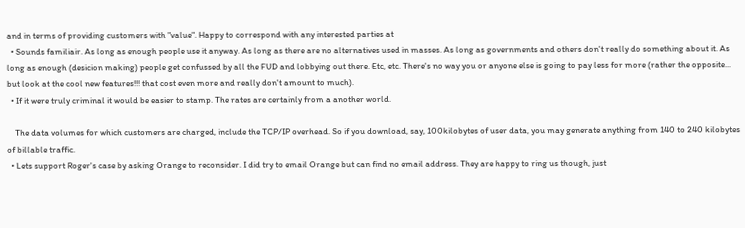and in terms of providing customers with "value". Happy to correspond with any interested parties at
  • Sounds familiair. As long as enough people use it anyway. As long as there are no alternatives used in masses. As long as governments and others don't really do something about it. As long as enough (desicion making) people get confussed by all the FUD and lobbying out there. Etc, etc. There's no way you or anyone else is going to pay less for more (rather the opposite... but look at the cool new features!!! that cost even more and really don't amount to much).
  • If it were truly criminal it would be easier to stamp. The rates are certainly from a another world.

    The data volumes for which customers are charged, include the TCP/IP overhead. So if you download, say, 100kilobytes of user data, you may generate anything from 140 to 240 kilobytes of billable traffic.
  • Lets support Roger's case by asking Orange to reconsider. I did try to email Orange but can find no email address. They are happy to ring us though, just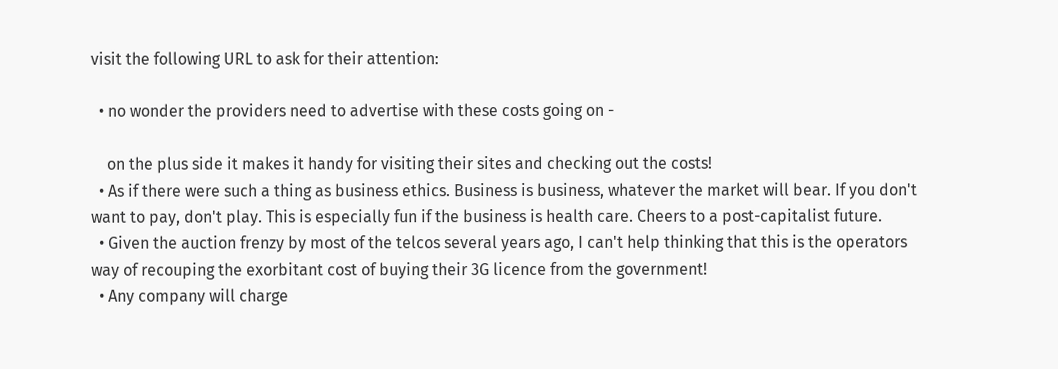visit the following URL to ask for their attention:

  • no wonder the providers need to advertise with these costs going on -

    on the plus side it makes it handy for visiting their sites and checking out the costs!
  • As if there were such a thing as business ethics. Business is business, whatever the market will bear. If you don't want to pay, don't play. This is especially fun if the business is health care. Cheers to a post-capitalist future.
  • Given the auction frenzy by most of the telcos several years ago, I can't help thinking that this is the operators way of recouping the exorbitant cost of buying their 3G licence from the government!
  • Any company will charge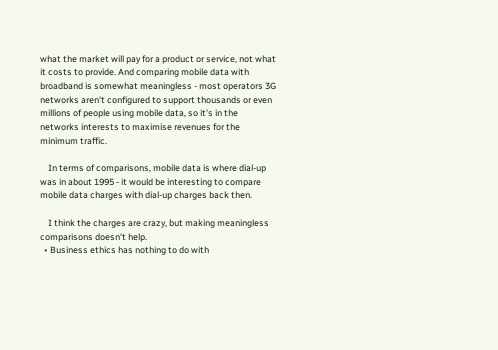what the market will pay for a product or service, not what it costs to provide. And comparing mobile data with broadband is somewhat meaningless - most operators 3G networks aren't configured to support thousands or even millions of people using mobile data, so it's in the networks interests to maximise revenues for the minimum traffic.

    In terms of comparisons, mobile data is where dial-up was in about 1995 - it would be interesting to compare mobile data charges with dial-up charges back then.

    I think the charges are crazy, but making meaningless comparisons doesn't help.
  • Business ethics has nothing to do with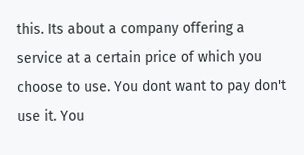this. Its about a company offering a service at a certain price of which you choose to use. You dont want to pay don't use it. You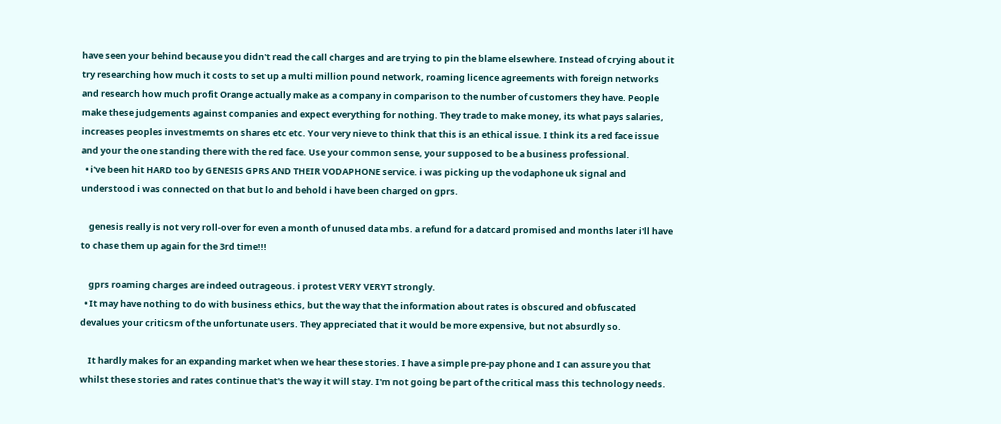have seen your behind because you didn't read the call charges and are trying to pin the blame elsewhere. Instead of crying about it try researching how much it costs to set up a multi million pound network, roaming licence agreements with foreign networks and research how much profit Orange actually make as a company in comparison to the number of customers they have. People make these judgements against companies and expect everything for nothing. They trade to make money, its what pays salaries, increases peoples investmemts on shares etc etc. Your very nieve to think that this is an ethical issue. I think its a red face issue and your the one standing there with the red face. Use your common sense, your supposed to be a business professional.
  • i've been hit HARD too by GENESIS GPRS AND THEIR VODAPHONE service. i was picking up the vodaphone uk signal and understood i was connected on that but lo and behold i have been charged on gprs.

    genesis really is not very roll-over for even a month of unused data mbs. a refund for a datcard promised and months later i'll have to chase them up again for the 3rd time!!!

    gprs roaming charges are indeed outrageous. i protest VERY VERYT strongly.
  • It may have nothing to do with business ethics, but the way that the information about rates is obscured and obfuscated devalues your criticsm of the unfortunate users. They appreciated that it would be more expensive, but not absurdly so.

    It hardly makes for an expanding market when we hear these stories. I have a simple pre-pay phone and I can assure you that whilst these stories and rates continue that's the way it will stay. I'm not going be part of the critical mass this technology needs.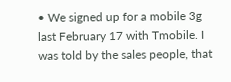• We signed up for a mobile 3g last February 17 with Tmobile. I was told by the sales people, that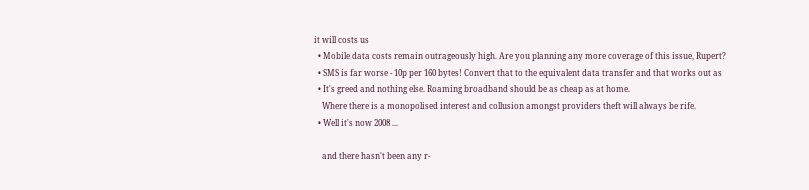it will costs us
  • Mobile data costs remain outrageously high. Are you planning any more coverage of this issue, Rupert?
  • SMS is far worse - 10p per 160 bytes! Convert that to the equivalent data transfer and that works out as
  • It's greed and nothing else. Roaming broadband should be as cheap as at home.
    Where there is a monopolised interest and collusion amongst providers theft will always be rife.
  • Well it's now 2008 ...

    and there hasn't been any r-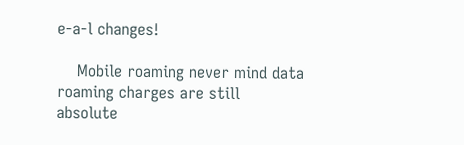e-a-l changes!

    Mobile roaming never mind data roaming charges are still absolute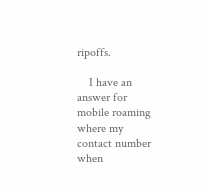ripoffs.

    I have an answer for mobile roaming where my contact number when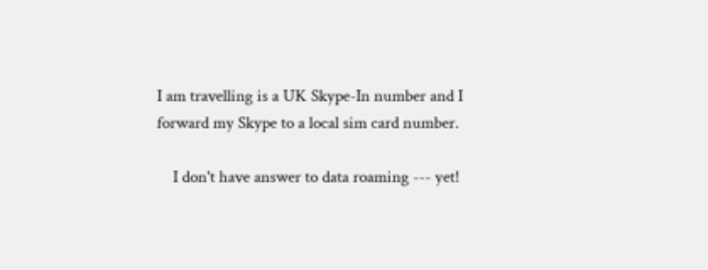I am travelling is a UK Skype-In number and I forward my Skype to a local sim card number.

    I don't have answer to data roaming --- yet!